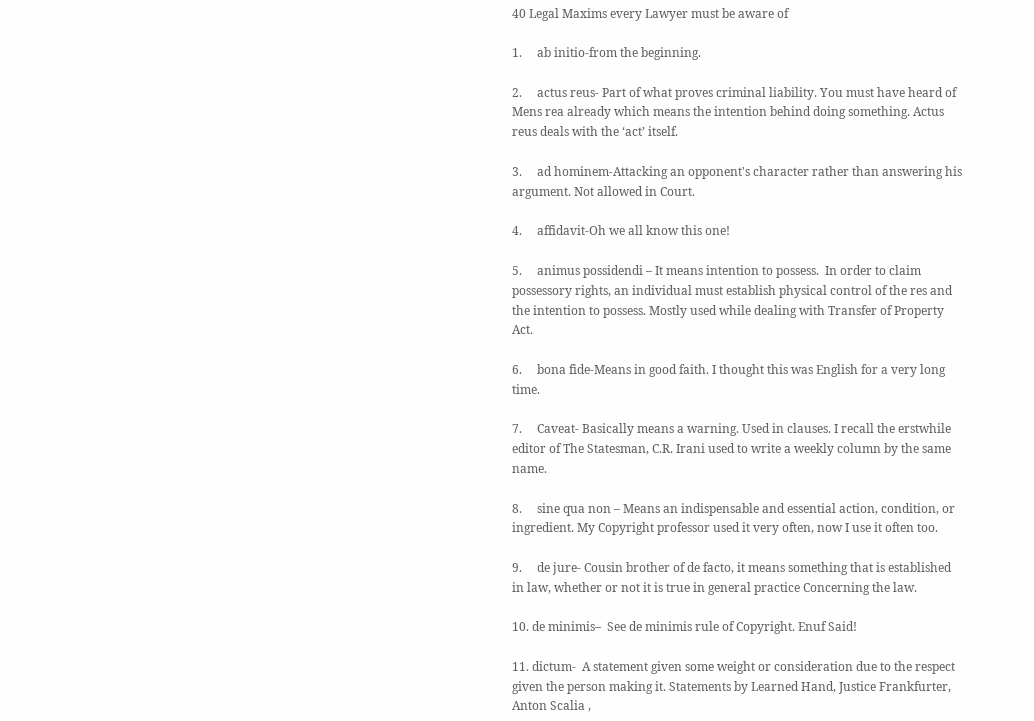40 Legal Maxims every Lawyer must be aware of

1.     ab initio-from the beginning.

2.     actus reus- Part of what proves criminal liability. You must have heard of Mens rea already which means the intention behind doing something. Actus reus deals with the ‘act’ itself.

3.     ad hominem-Attacking an opponent's character rather than answering his argument. Not allowed in Court.

4.     affidavit-Oh we all know this one!

5.     animus possidendi – It means intention to possess.  In order to claim possessory rights, an individual must establish physical control of the res and the intention to possess. Mostly used while dealing with Transfer of Property Act.

6.     bona fide-Means in good faith. I thought this was English for a very long time.

7.     Caveat- Basically means a warning. Used in clauses. I recall the erstwhile editor of The Statesman, C.R. Irani used to write a weekly column by the same name.

8.     sine qua non – Means an indispensable and essential action, condition, or ingredient. My Copyright professor used it very often, now I use it often too.

9.     de jure- Cousin brother of de facto, it means something that is established in law, whether or not it is true in general practice Concerning the law.

10. de minimis–  See de minimis rule of Copyright. Enuf Said!

11. dictum-  A statement given some weight or consideration due to the respect given the person making it. Statements by Learned Hand, Justice Frankfurter, Anton Scalia ,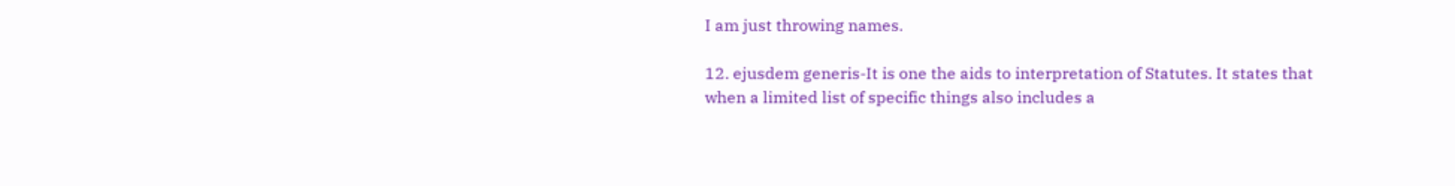I am just throwing names.

12. ejusdem generis-It is one the aids to interpretation of Statutes. It states that when a limited list of specific things also includes a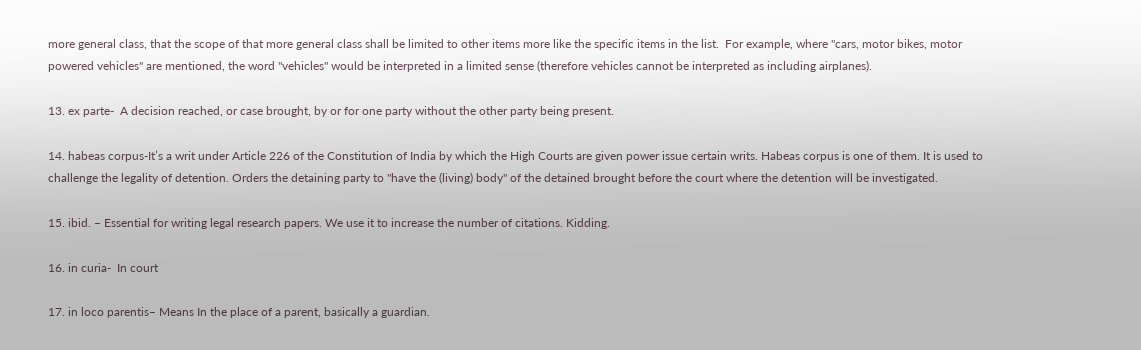more general class, that the scope of that more general class shall be limited to other items more like the specific items in the list.  For example, where "cars, motor bikes, motor powered vehicles" are mentioned, the word "vehicles" would be interpreted in a limited sense (therefore vehicles cannot be interpreted as including airplanes).

13. ex parte-  A decision reached, or case brought, by or for one party without the other party being present.

14. habeas corpus-It’s a writ under Article 226 of the Constitution of India by which the High Courts are given power issue certain writs. Habeas corpus is one of them. It is used to challenge the legality of detention. Orders the detaining party to "have the (living) body" of the detained brought before the court where the detention will be investigated.

15. ibid. – Essential for writing legal research papers. We use it to increase the number of citations. Kidding.

16. in curia-  In court

17. in loco parentis– Means In the place of a parent, basically a guardian.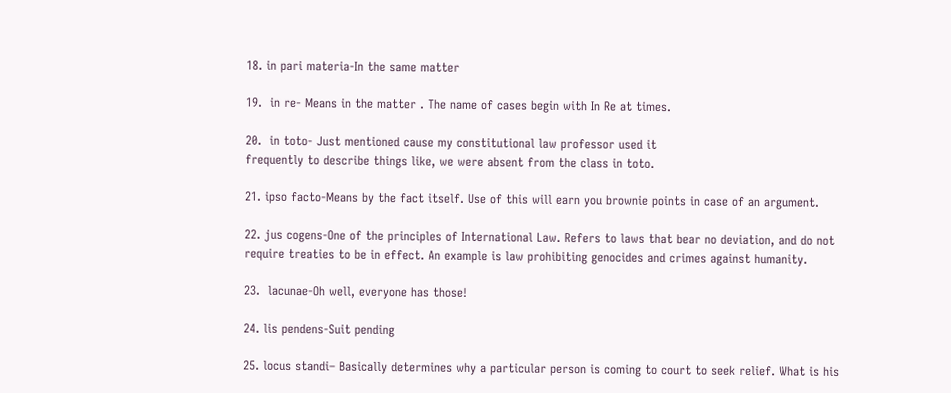18. in pari materia-In the same matter

19.  in re- Means in the matter . The name of cases begin with In Re at times.

20.  in toto- Just mentioned cause my constitutional law professor used it
frequently to describe things like, we were absent from the class in toto.

21. ipso facto-Means by the fact itself. Use of this will earn you brownie points in case of an argument.

22. jus cogens-One of the principles of International Law. Refers to laws that bear no deviation, and do not require treaties to be in effect. An example is law prohibiting genocides and crimes against humanity.

23.  lacunae-Oh well, everyone has those!

24. lis pendens-Suit pending

25. locus standi– Basically determines why a particular person is coming to court to seek relief. What is his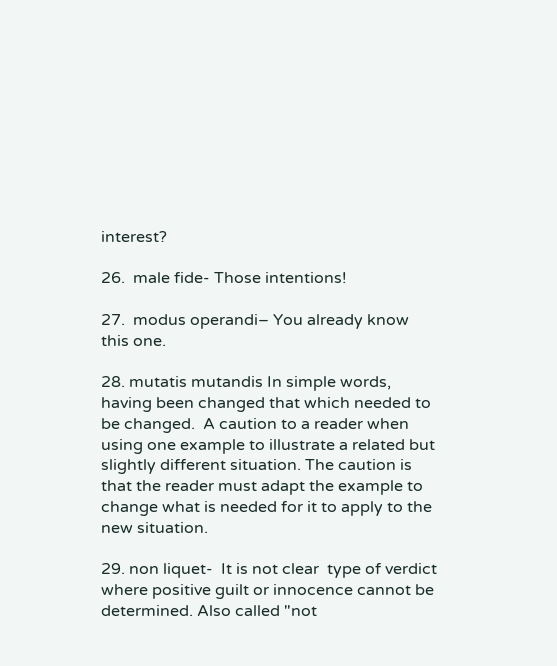interest?

26.  male fide- Those intentions!

27.  modus operandi– You already know this one.

28. mutatis mutandis In simple words,  having been changed that which needed to be changed.  A caution to a reader when using one example to illustrate a related but slightly different situation. The caution is that the reader must adapt the example to change what is needed for it to apply to the new situation.

29. non liquet-  It is not clear  type of verdict where positive guilt or innocence cannot be determined. Also called "not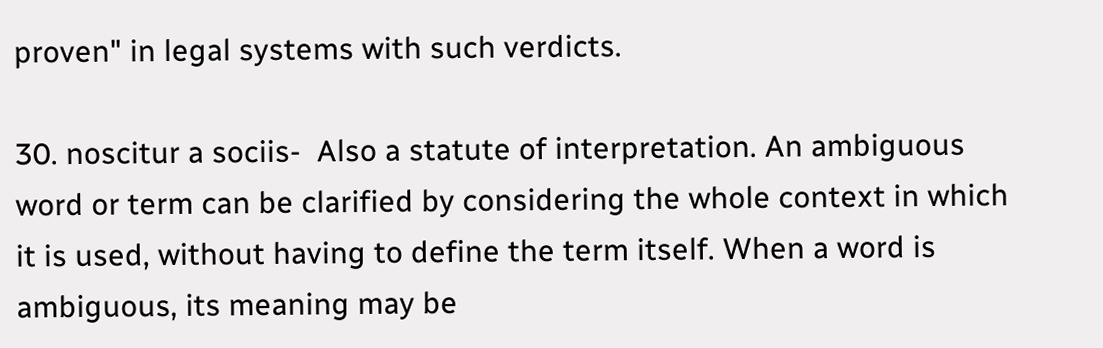proven" in legal systems with such verdicts.

30. noscitur a sociis-  Also a statute of interpretation. An ambiguous word or term can be clarified by considering the whole context in which it is used, without having to define the term itself. When a word is ambiguous, its meaning may be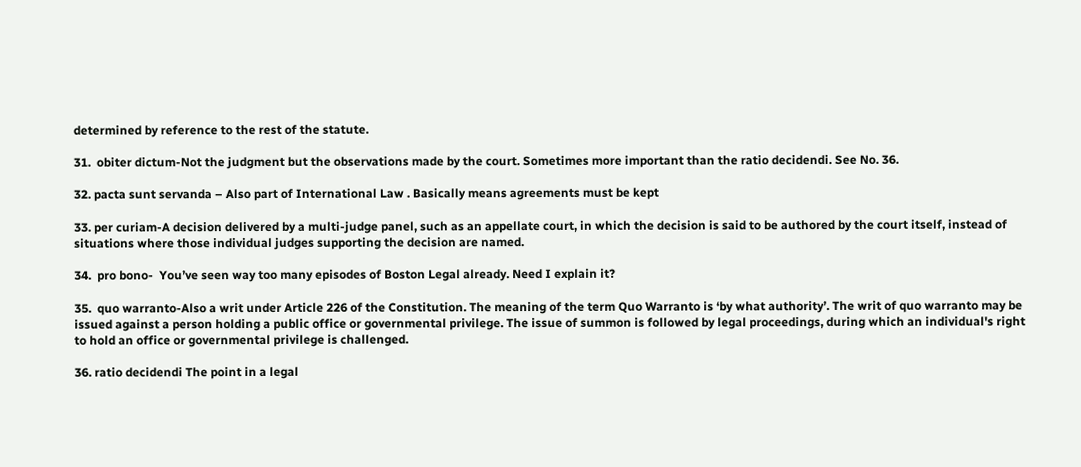determined by reference to the rest of the statute.

31.  obiter dictum-Not the judgment but the observations made by the court. Sometimes more important than the ratio decidendi. See No. 36.

32. pacta sunt servanda – Also part of International Law . Basically means agreements must be kept

33. per curiam-A decision delivered by a multi-judge panel, such as an appellate court, in which the decision is said to be authored by the court itself, instead of situations where those individual judges supporting the decision are named.

34.  pro bono-  You’ve seen way too many episodes of Boston Legal already. Need I explain it?

35.  quo warranto-Also a writ under Article 226 of the Constitution. The meaning of the term Quo Warranto is ‘by what authority’. The writ of quo warranto may be issued against a person holding a public office or governmental privilege. The issue of summon is followed by legal proceedings, during which an individual's right to hold an office or governmental privilege is challenged.

36. ratio decidendi The point in a legal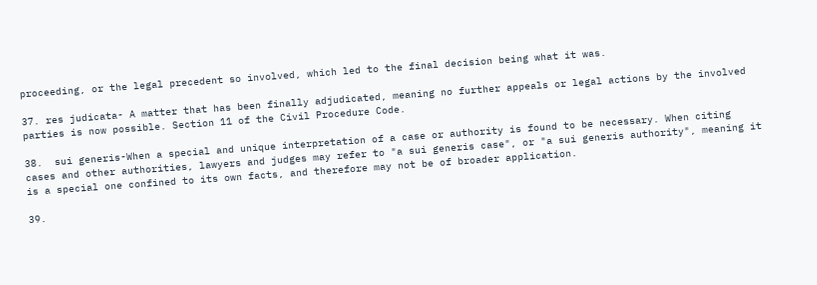proceeding, or the legal precedent so involved, which led to the final decision being what it was.

37. res judicata- A matter that has been finally adjudicated, meaning no further appeals or legal actions by the involved parties is now possible. Section 11 of the Civil Procedure Code.

38.  sui generis-When a special and unique interpretation of a case or authority is found to be necessary. When citing cases and other authorities, lawyers and judges may refer to "a sui generis case", or "a sui generis authority", meaning it is a special one confined to its own facts, and therefore may not be of broader application.

39.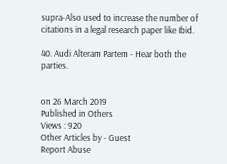supra-Also used to increase the number of citations in a legal research paper like Ibid.

40. Audi Alteram Partem - Hear both the parties.


on 26 March 2019
Published in Others
Views : 920
Other Articles by - Guest
Report Abuse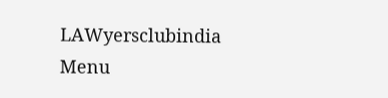LAWyersclubindia Menu